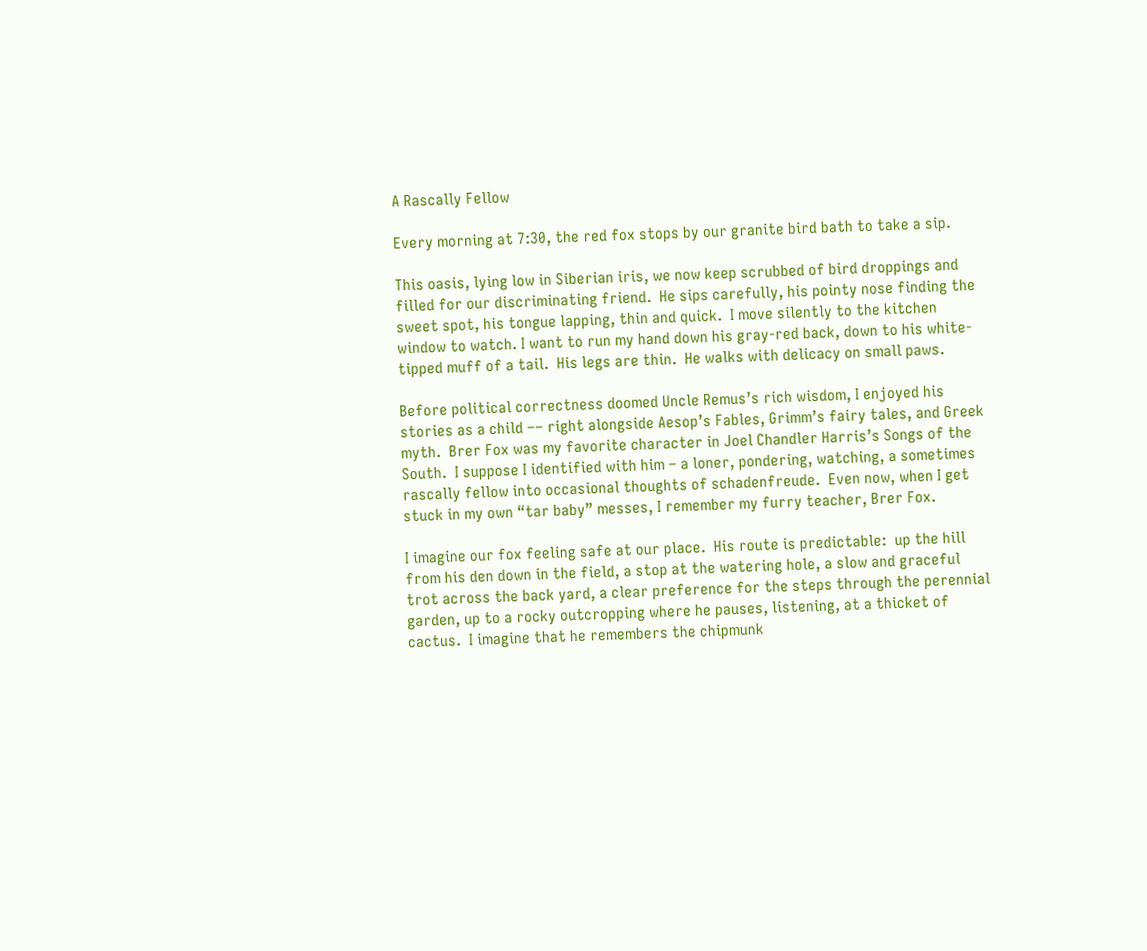A Rascally Fellow

Every morning at 7:30, the red fox stops by our granite bird bath to take a sip.

This oasis, lying low in Siberian iris, we now keep scrubbed of bird droppings and filled for our discriminating friend.  He sips carefully, his pointy nose finding the sweet spot, his tongue lapping, thin and quick.  I move silently to the kitchen window to watch. I want to run my hand down his gray-red back, down to his white-tipped muff of a tail.  His legs are thin.  He walks with delicacy on small paws.

Before political correctness doomed Uncle Remus’s rich wisdom, I enjoyed his stories as a child –– right alongside Aesop’s Fables, Grimm’s fairy tales, and Greek myth.  Brer Fox was my favorite character in Joel Chandler Harris’s Songs of the South.  I suppose I identified with him – a loner, pondering, watching, a sometimes rascally fellow into occasional thoughts of schadenfreude.  Even now, when I get stuck in my own “tar baby” messes, I remember my furry teacher, Brer Fox.

I imagine our fox feeling safe at our place.  His route is predictable:  up the hill from his den down in the field, a stop at the watering hole, a slow and graceful trot across the back yard, a clear preference for the steps through the perennial garden, up to a rocky outcropping where he pauses, listening, at a thicket of cactus.  I imagine that he remembers the chipmunk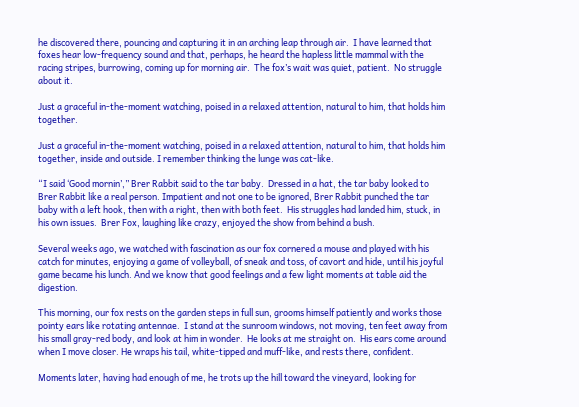he discovered there, pouncing and capturing it in an arching leap through air.  I have learned that foxes hear low-frequency sound and that, perhaps, he heard the hapless little mammal with the racing stripes, burrowing, coming up for morning air.  The fox’s wait was quiet, patient.  No struggle about it.

Just a graceful in-the-moment watching, poised in a relaxed attention, natural to him, that holds him together.

Just a graceful in-the-moment watching, poised in a relaxed attention, natural to him, that holds him together, inside and outside. I remember thinking the lunge was cat-like.

“I said ‘Good mornin’,” Brer Rabbit said to the tar baby.  Dressed in a hat, the tar baby looked to Brer Rabbit like a real person. Impatient and not one to be ignored, Brer Rabbit punched the tar baby with a left hook, then with a right, then with both feet.  His struggles had landed him, stuck, in his own issues.  Brer Fox, laughing like crazy, enjoyed the show from behind a bush.

Several weeks ago, we watched with fascination as our fox cornered a mouse and played with his catch for minutes, enjoying a game of volleyball, of sneak and toss, of cavort and hide, until his joyful game became his lunch. And we know that good feelings and a few light moments at table aid the digestion.

This morning, our fox rests on the garden steps in full sun, grooms himself patiently and works those pointy ears like rotating antennae.  I stand at the sunroom windows, not moving, ten feet away from his small gray-red body, and look at him in wonder.  He looks at me straight on.  His ears come around when I move closer. He wraps his tail, white-tipped and muff-like, and rests there, confident.

Moments later, having had enough of me, he trots up the hill toward the vineyard, looking for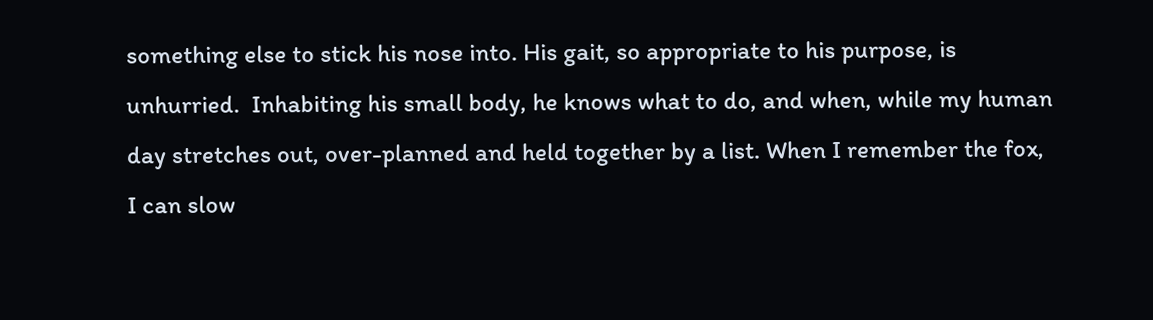something else to stick his nose into. His gait, so appropriate to his purpose, is unhurried.  Inhabiting his small body, he knows what to do, and when, while my human day stretches out, over-planned and held together by a list. When I remember the fox, I can slow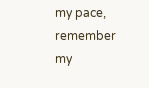my pace, remember my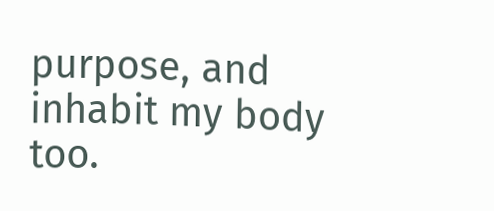purpose, and inhabit my body too.